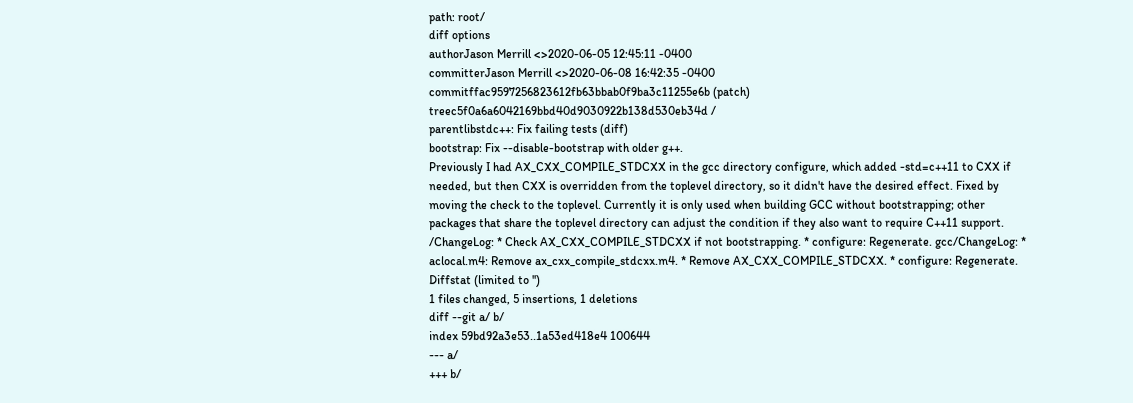path: root/
diff options
authorJason Merrill <>2020-06-05 12:45:11 -0400
committerJason Merrill <>2020-06-08 16:42:35 -0400
commitffac9597256823612fb63bbab0f9ba3c11255e6b (patch)
treec5f0a6a6042169bbd40d9030922b138d530eb34d /
parentlibstdc++: Fix failing tests (diff)
bootstrap: Fix --disable-bootstrap with older g++.
Previously I had AX_CXX_COMPILE_STDCXX in the gcc directory configure, which added -std=c++11 to CXX if needed, but then CXX is overridden from the toplevel directory, so it didn't have the desired effect. Fixed by moving the check to the toplevel. Currently it is only used when building GCC without bootstrapping; other packages that share the toplevel directory can adjust the condition if they also want to require C++11 support. /ChangeLog: * Check AX_CXX_COMPILE_STDCXX if not bootstrapping. * configure: Regenerate. gcc/ChangeLog: * aclocal.m4: Remove ax_cxx_compile_stdcxx.m4. * Remove AX_CXX_COMPILE_STDCXX. * configure: Regenerate.
Diffstat (limited to '')
1 files changed, 5 insertions, 1 deletions
diff --git a/ b/
index 59bd92a3e53..1a53ed418e4 100644
--- a/
+++ b/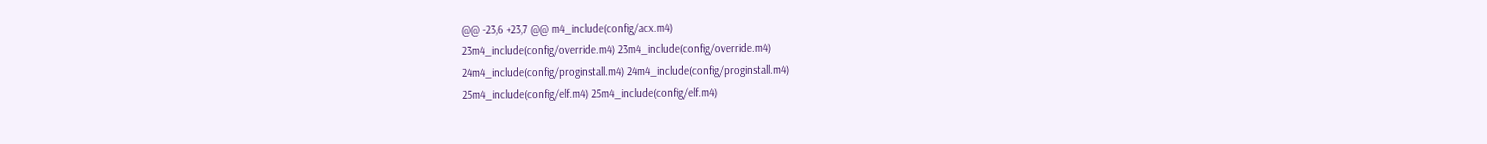@@ -23,6 +23,7 @@ m4_include(config/acx.m4)
23m4_include(config/override.m4) 23m4_include(config/override.m4)
24m4_include(config/proginstall.m4) 24m4_include(config/proginstall.m4)
25m4_include(config/elf.m4) 25m4_include(config/elf.m4)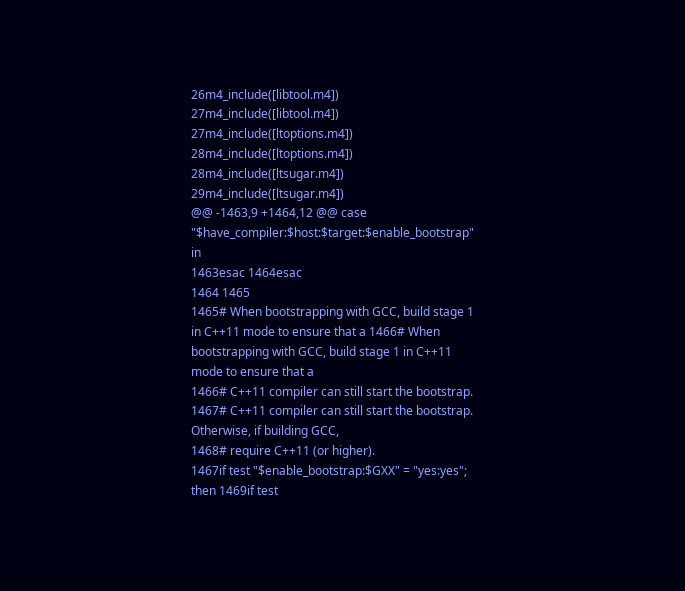26m4_include([libtool.m4]) 27m4_include([libtool.m4])
27m4_include([ltoptions.m4]) 28m4_include([ltoptions.m4])
28m4_include([ltsugar.m4]) 29m4_include([ltsugar.m4])
@@ -1463,9 +1464,12 @@ case "$have_compiler:$host:$target:$enable_bootstrap" in
1463esac 1464esac
1464 1465
1465# When bootstrapping with GCC, build stage 1 in C++11 mode to ensure that a 1466# When bootstrapping with GCC, build stage 1 in C++11 mode to ensure that a
1466# C++11 compiler can still start the bootstrap. 1467# C++11 compiler can still start the bootstrap. Otherwise, if building GCC,
1468# require C++11 (or higher).
1467if test "$enable_bootstrap:$GXX" = "yes:yes"; then 1469if test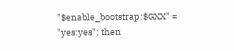"$enable_bootstrap:$GXX" = "yes:yes"; then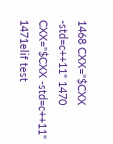1468 CXX="$CXX -std=c++11" 1470 CXX="$CXX -std=c++11"
1471elif test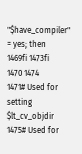"$have_compiler" = yes; then
1469fi 1473fi
1470 1474
1471# Used for setting $lt_cv_objdir 1475# Used for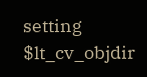setting $lt_cv_objdir